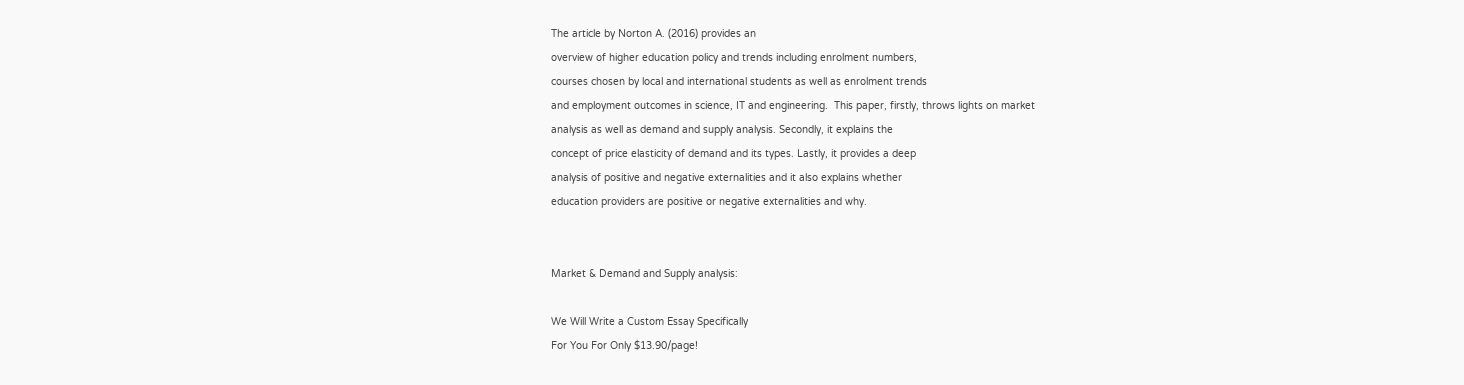The article by Norton A. (2016) provides an
overview of higher education policy and trends including enrolment numbers,
courses chosen by local and international students as well as enrolment trends
and employment outcomes in science, IT and engineering.  This paper, firstly, throws lights on market
analysis as well as demand and supply analysis. Secondly, it explains the
concept of price elasticity of demand and its types. Lastly, it provides a deep
analysis of positive and negative externalities and it also explains whether
education providers are positive or negative externalities and why.


Market & Demand and Supply analysis:

We Will Write a Custom Essay Specifically
For You For Only $13.90/page!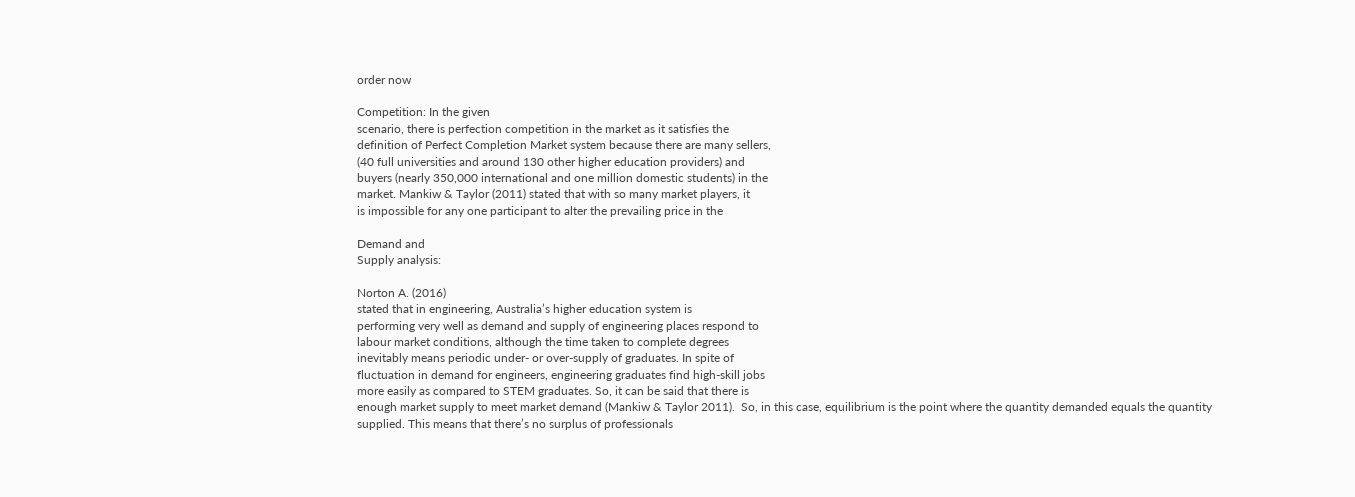order now

Competition: In the given
scenario, there is perfection competition in the market as it satisfies the
definition of Perfect Completion Market system because there are many sellers,
(40 full universities and around 130 other higher education providers) and
buyers (nearly 350,000 international and one million domestic students) in the
market. Mankiw & Taylor (2011) stated that with so many market players, it
is impossible for any one participant to alter the prevailing price in the

Demand and
Supply analysis:

Norton A. (2016)
stated that in engineering, Australia’s higher education system is
performing very well as demand and supply of engineering places respond to
labour market conditions, although the time taken to complete degrees
inevitably means periodic under- or over-supply of graduates. In spite of
fluctuation in demand for engineers, engineering graduates find high-skill jobs
more easily as compared to STEM graduates. So, it can be said that there is
enough market supply to meet market demand (Mankiw & Taylor 2011).  So, in this case, equilibrium is the point where the quantity demanded equals the quantity
supplied. This means that there’s no surplus of professionals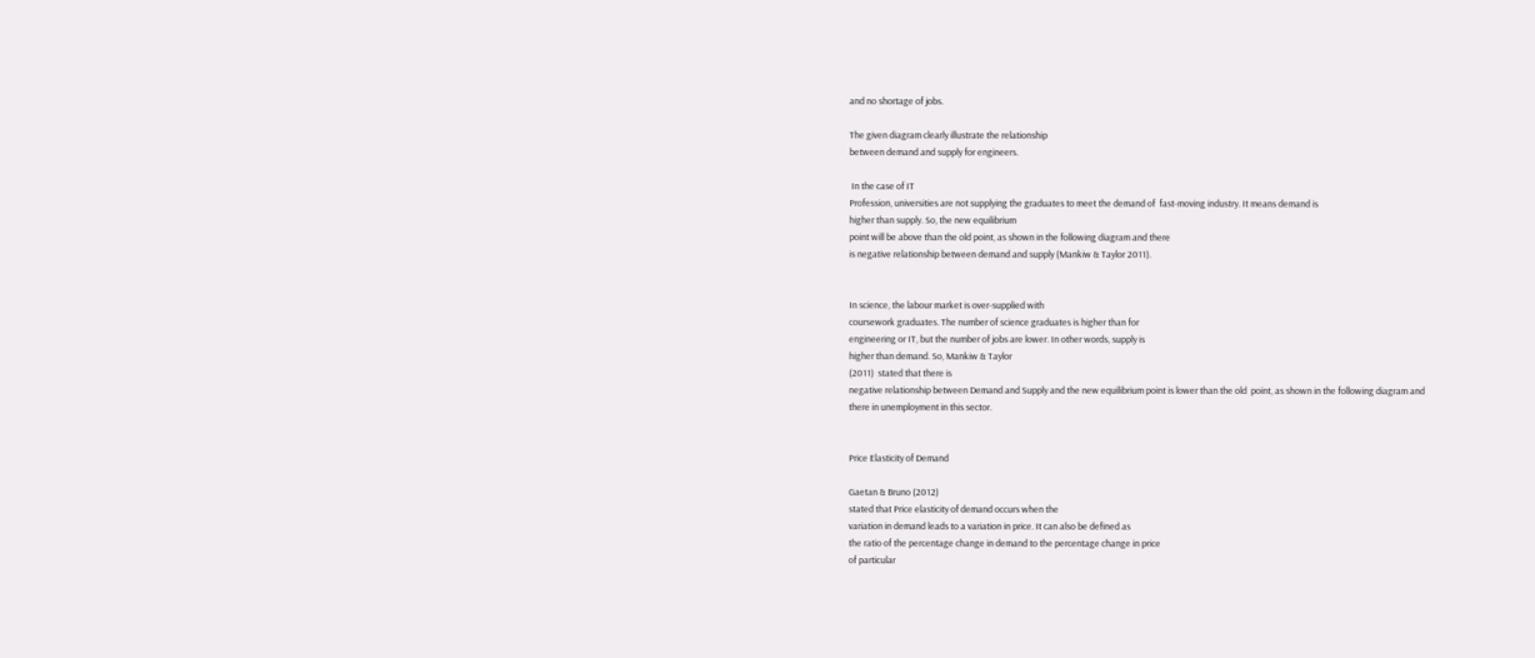and no shortage of jobs.

The given diagram clearly illustrate the relationship
between demand and supply for engineers.

 In the case of IT
Profession, universities are not supplying the graduates to meet the demand of  fast-moving industry. It means demand is
higher than supply. So, the new equilibrium
point will be above than the old point, as shown in the following diagram and there
is negative relationship between demand and supply (Mankiw & Taylor 2011).


In science, the labour market is over-supplied with
coursework graduates. The number of science graduates is higher than for
engineering or IT, but the number of jobs are lower. In other words, supply is
higher than demand. So, Mankiw & Taylor
(2011)  stated that there is
negative relationship between Demand and Supply and the new equilibrium point is lower than the old  point, as shown in the following diagram and
there in unemployment in this sector.


Price Elasticity of Demand

Gaetan & Bruno (2012)
stated that Price elasticity of demand occurs when the
variation in demand leads to a variation in price. It can also be defined as
the ratio of the percentage change in demand to the percentage change in price
of particular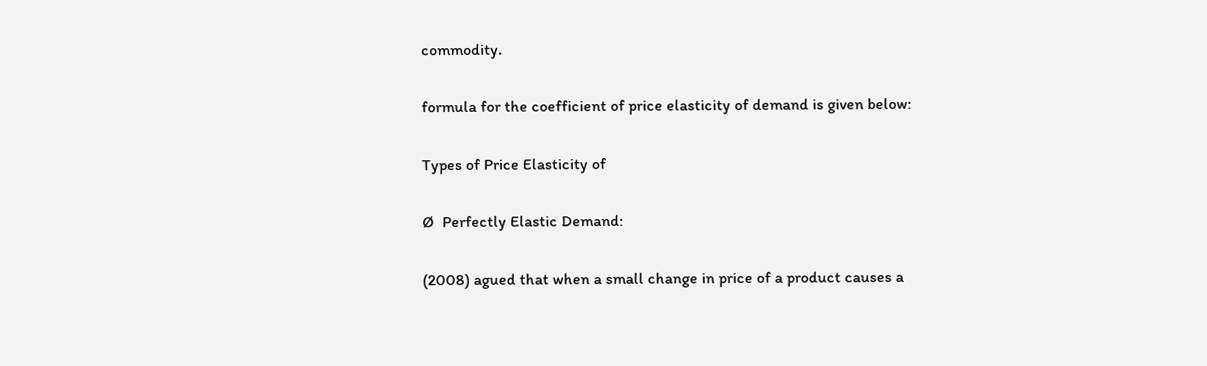commodity.

formula for the coefficient of price elasticity of demand is given below:

Types of Price Elasticity of

Ø  Perfectly Elastic Demand:

(2008) agued that when a small change in price of a product causes a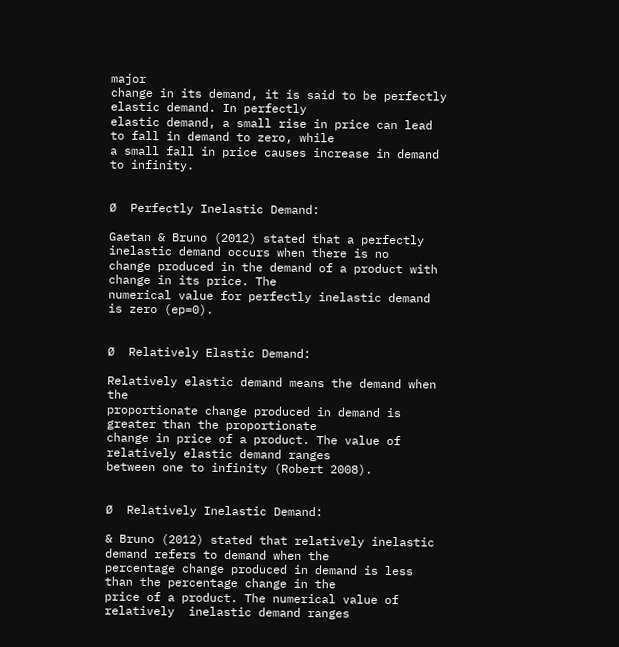major
change in its demand, it is said to be perfectly elastic demand. In perfectly
elastic demand, a small rise in price can lead to fall in demand to zero, while
a small fall in price causes increase in demand to infinity.


Ø  Perfectly Inelastic Demand:

Gaetan & Bruno (2012) stated that a perfectly inelastic demand occurs when there is no
change produced in the demand of a product with change in its price. The
numerical value for perfectly inelastic demand is zero (ep=0).


Ø  Relatively Elastic Demand:

Relatively elastic demand means the demand when the
proportionate change produced in demand is greater than the proportionate
change in price of a product. The value of relatively elastic demand ranges
between one to infinity (Robert 2008).


Ø  Relatively Inelastic Demand:

& Bruno (2012) stated that relatively inelastic demand refers to demand when the
percentage change produced in demand is less than the percentage change in the
price of a product. The numerical value of relatively  inelastic demand ranges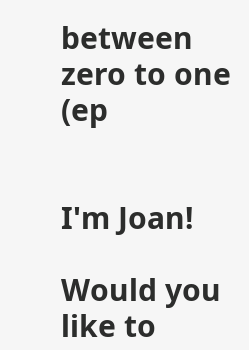between zero to one (ep


I'm Joan!

Would you like to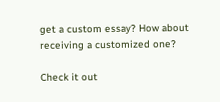get a custom essay? How about receiving a customized one?

Check it out